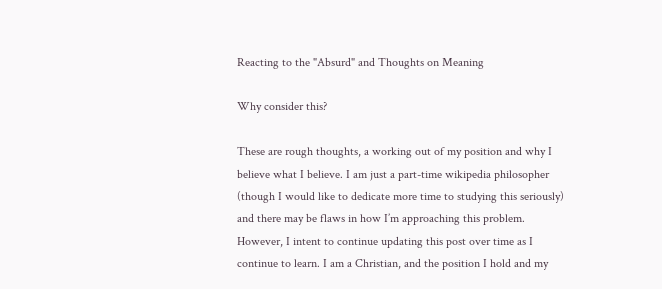Reacting to the "Absurd" and Thoughts on Meaning

Why consider this?

These are rough thoughts, a working out of my position and why I believe what I believe. I am just a part-time wikipedia philosopher (though I would like to dedicate more time to studying this seriously) and there may be flaws in how I’m approaching this problem. However, I intent to continue updating this post over time as I continue to learn. I am a Christian, and the position I hold and my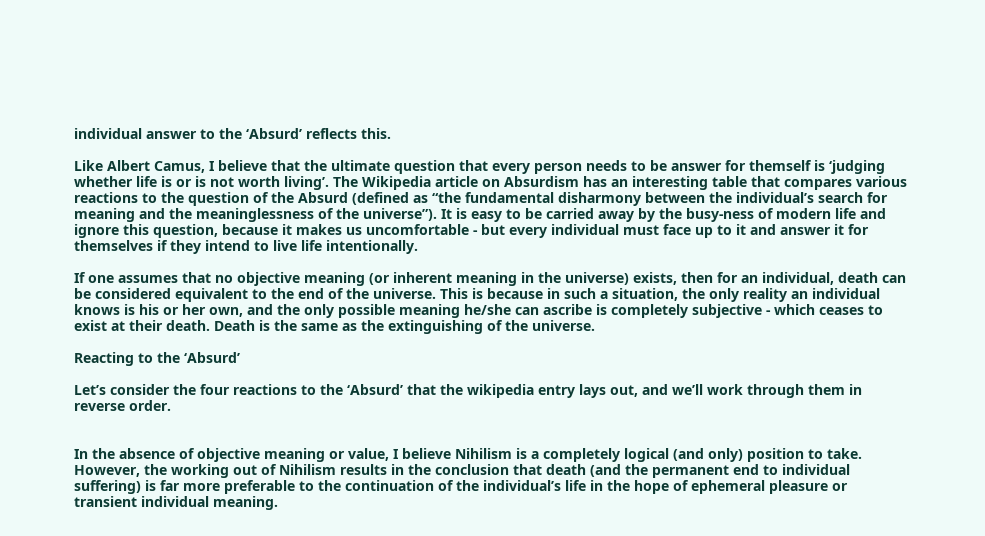individual answer to the ‘Absurd’ reflects this.

Like Albert Camus, I believe that the ultimate question that every person needs to be answer for themself is ‘judging whether life is or is not worth living’. The Wikipedia article on Absurdism has an interesting table that compares various reactions to the question of the Absurd (defined as “the fundamental disharmony between the individual’s search for meaning and the meaninglessness of the universe”). It is easy to be carried away by the busy-ness of modern life and ignore this question, because it makes us uncomfortable - but every individual must face up to it and answer it for themselves if they intend to live life intentionally.

If one assumes that no objective meaning (or inherent meaning in the universe) exists, then for an individual, death can be considered equivalent to the end of the universe. This is because in such a situation, the only reality an individual knows is his or her own, and the only possible meaning he/she can ascribe is completely subjective - which ceases to exist at their death. Death is the same as the extinguishing of the universe.

Reacting to the ‘Absurd’

Let’s consider the four reactions to the ‘Absurd’ that the wikipedia entry lays out, and we’ll work through them in reverse order.


In the absence of objective meaning or value, I believe Nihilism is a completely logical (and only) position to take. However, the working out of Nihilism results in the conclusion that death (and the permanent end to individual suffering) is far more preferable to the continuation of the individual’s life in the hope of ephemeral pleasure or transient individual meaning.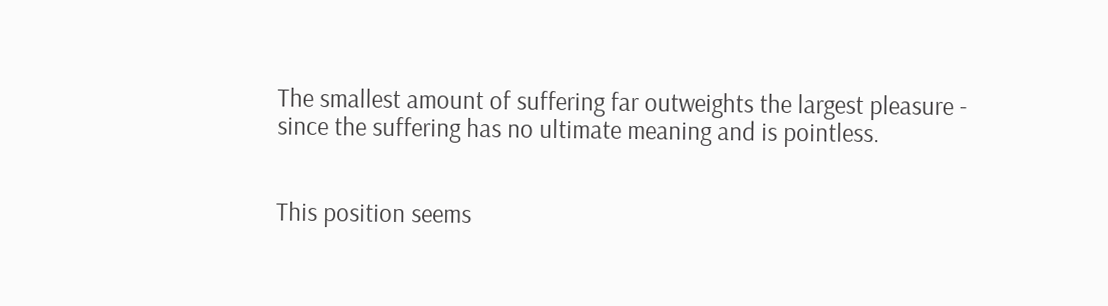The smallest amount of suffering far outweights the largest pleasure - since the suffering has no ultimate meaning and is pointless.


This position seems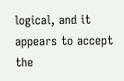logical, and it appears to accept the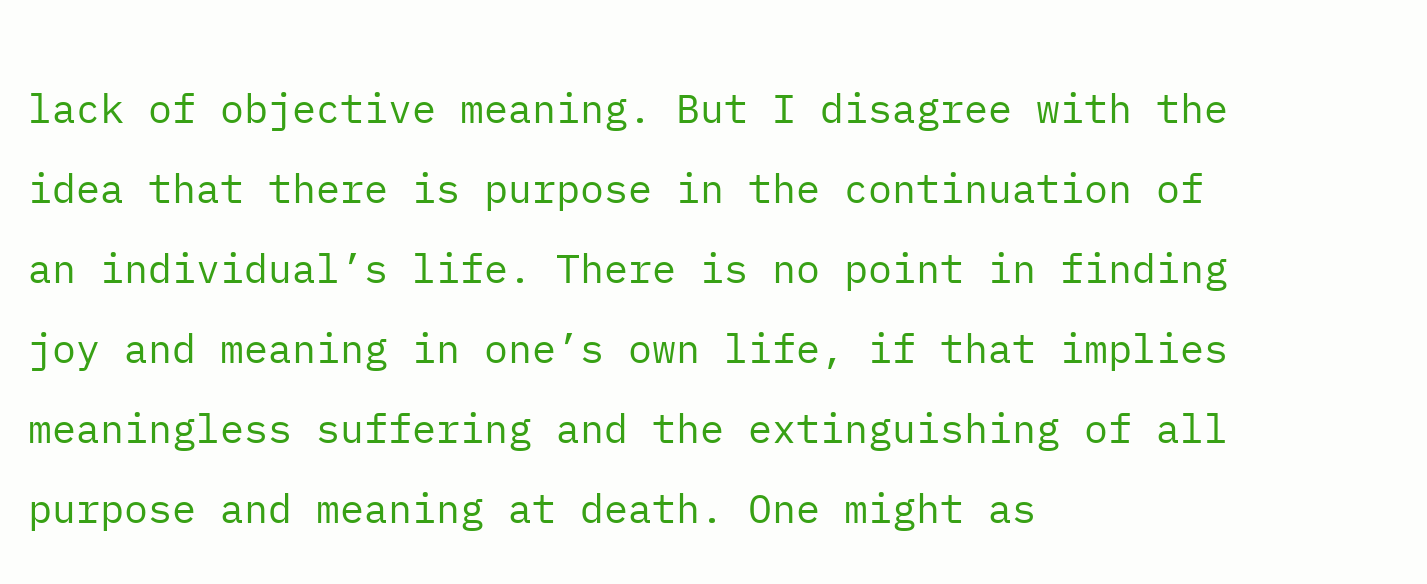lack of objective meaning. But I disagree with the idea that there is purpose in the continuation of an individual’s life. There is no point in finding joy and meaning in one’s own life, if that implies meaningless suffering and the extinguishing of all purpose and meaning at death. One might as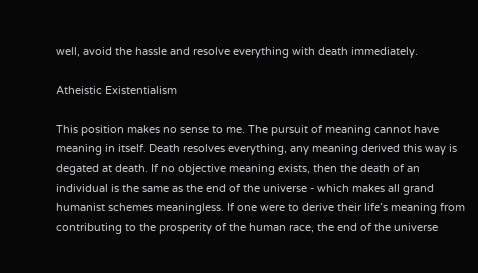well, avoid the hassle and resolve everything with death immediately.

Atheistic Existentialism

This position makes no sense to me. The pursuit of meaning cannot have meaning in itself. Death resolves everything, any meaning derived this way is degated at death. If no objective meaning exists, then the death of an individual is the same as the end of the universe - which makes all grand humanist schemes meaningless. If one were to derive their life’s meaning from contributing to the prosperity of the human race, the end of the universe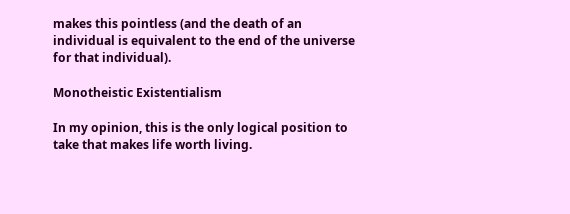makes this pointless (and the death of an individual is equivalent to the end of the universe for that individual).

Monotheistic Existentialism

In my opinion, this is the only logical position to take that makes life worth living.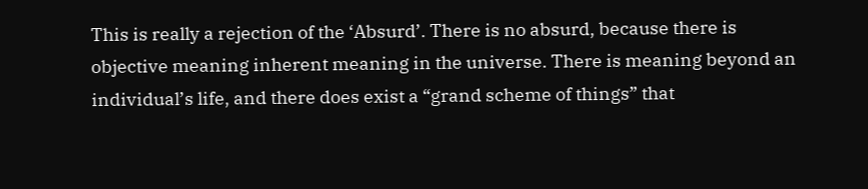This is really a rejection of the ‘Absurd’. There is no absurd, because there is objective meaning inherent meaning in the universe. There is meaning beyond an individual’s life, and there does exist a “grand scheme of things” that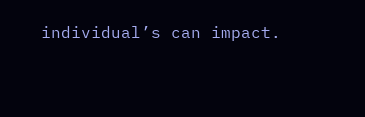individual’s can impact.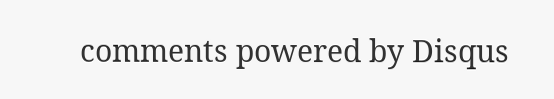comments powered by Disqus